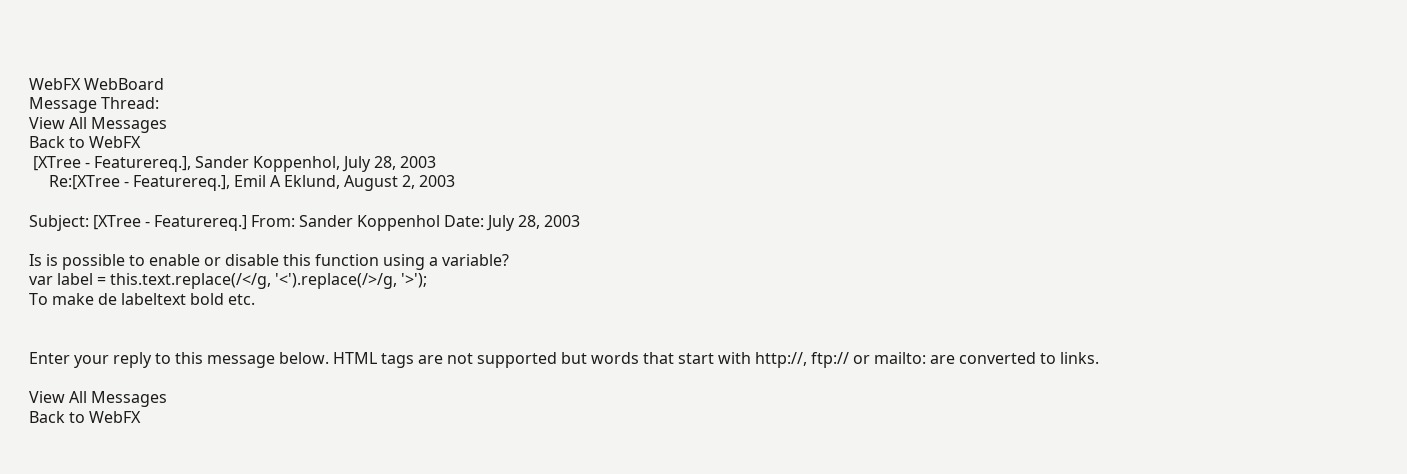WebFX WebBoard
Message Thread:
View All Messages
Back to WebFX
 [XTree - Featurereq.], Sander Koppenhol, July 28, 2003
     Re:[XTree - Featurereq.], Emil A Eklund, August 2, 2003

Subject: [XTree - Featurereq.] From: Sander Koppenhol Date: July 28, 2003

Is is possible to enable or disable this function using a variable?
var label = this.text.replace(/</g, '<').replace(/>/g, '>');
To make de labeltext bold etc.


Enter your reply to this message below. HTML tags are not supported but words that start with http://, ftp:// or mailto: are converted to links.

View All Messages
Back to WebFX